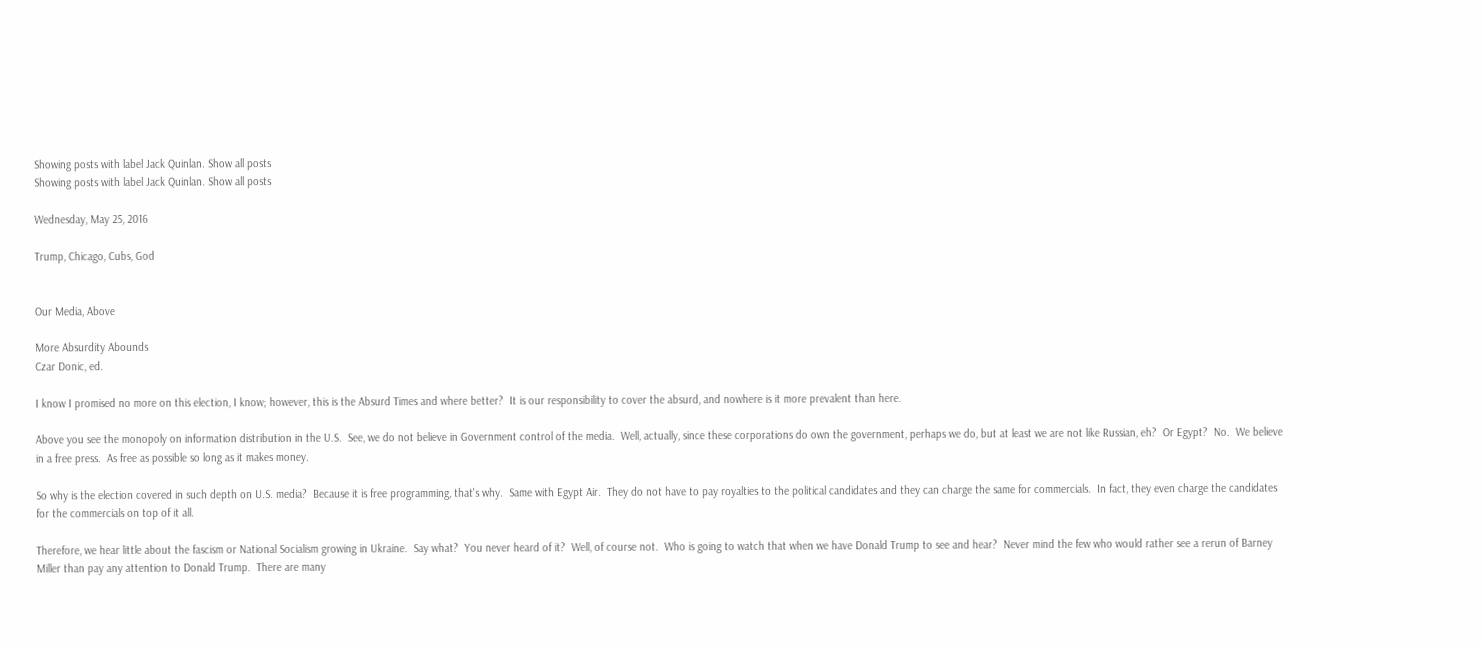Showing posts with label Jack Quinlan. Show all posts
Showing posts with label Jack Quinlan. Show all posts

Wednesday, May 25, 2016

Trump, Chicago, Cubs, God


Our Media, Above

More Absurdity Abounds
Czar Donic, ed.

I know I promised no more on this election, I know; however, this is the Absurd Times and where better?  It is our responsibility to cover the absurd, and nowhere is it more prevalent than here.

Above you see the monopoly on information distribution in the U.S.  See, we do not believe in Government control of the media.  Well, actually, since these corporations do own the government, perhaps we do, but at least we are not like Russian, eh?  Or Egypt?  No.  We believe in a free press.  As free as possible so long as it makes money.

So why is the election covered in such depth on U.S. media?  Because it is free programming, that's why.  Same with Egypt Air.  They do not have to pay royalties to the political candidates and they can charge the same for commercials.  In fact, they even charge the candidates for the commercials on top of it all.

Therefore, we hear little about the fascism or National Socialism growing in Ukraine.  Say what?  You never heard of it?  Well, of course not.  Who is going to watch that when we have Donald Trump to see and hear?  Never mind the few who would rather see a rerun of Barney Miller than pay any attention to Donald Trump.  There are many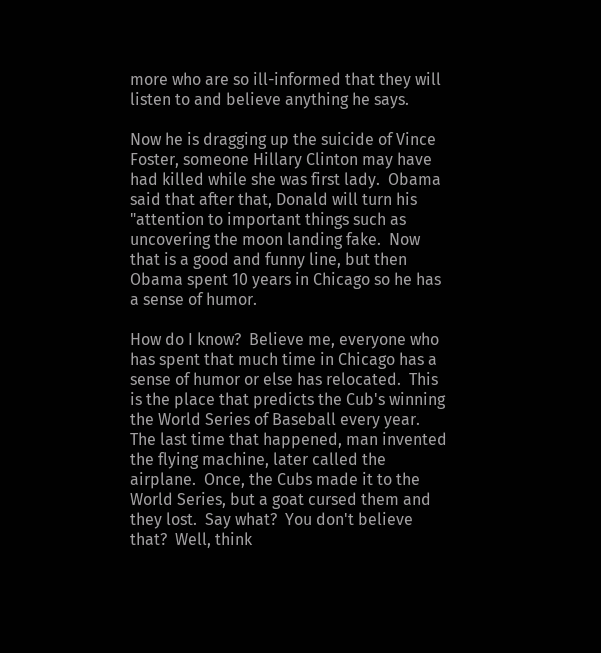more who are so ill-informed that they will listen to and believe anything he says.

Now he is dragging up the suicide of Vince Foster, someone Hillary Clinton may have had killed while she was first lady.  Obama said that after that, Donald will turn his "attention to important things such as uncovering the moon landing fake.  Now that is a good and funny line, but then Obama spent 10 years in Chicago so he has a sense of humor.

How do I know?  Believe me, everyone who has spent that much time in Chicago has a sense of humor or else has relocated.  This is the place that predicts the Cub's winning the World Series of Baseball every year.  The last time that happened, man invented the flying machine, later called the airplane.  Once, the Cubs made it to the World Series, but a goat cursed them and they lost.  Say what?  You don't believe that?  Well, think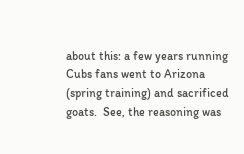about this: a few years running Cubs fans went to Arizona (spring training) and sacrificed goats.  See, the reasoning was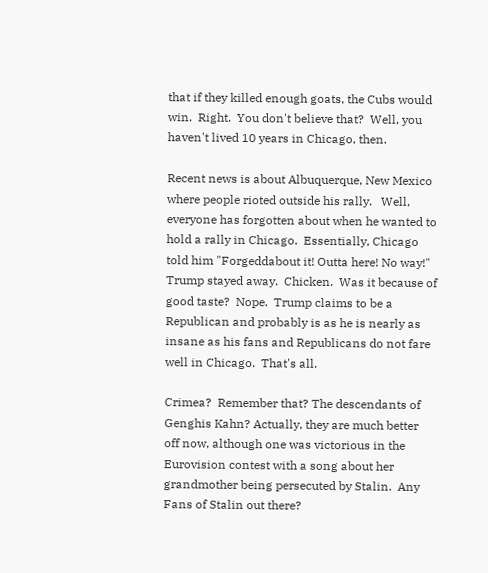that if they killed enough goats, the Cubs would win.  Right.  You don't believe that?  Well, you haven't lived 10 years in Chicago, then.

Recent news is about Albuquerque, New Mexico where people rioted outside his rally.   Well, everyone has forgotten about when he wanted to hold a rally in Chicago.  Essentially, Chicago told him "Forgeddabout it! Outta here! No way!"  Trump stayed away.  Chicken.  Was it because of good taste?  Nope.  Trump claims to be a Republican and probably is as he is nearly as insane as his fans and Republicans do not fare well in Chicago.  That's all.

Crimea?  Remember that? The descendants of Genghis Kahn? Actually, they are much better off now, although one was victorious in the Eurovision contest with a song about her grandmother being persecuted by Stalin.  Any Fans of Stalin out there?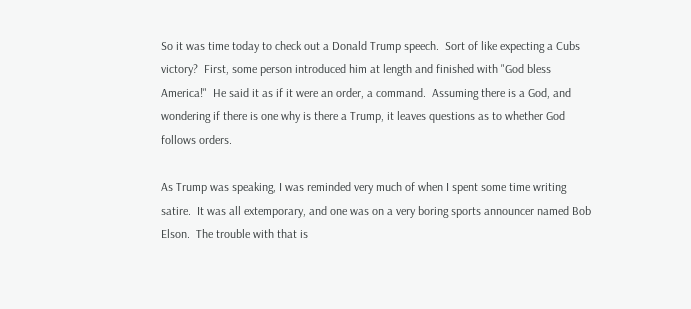So it was time today to check out a Donald Trump speech.  Sort of like expecting a Cubs victory?  First, some person introduced him at length and finished with "God bless America!"  He said it as if it were an order, a command.  Assuming there is a God, and wondering if there is one why is there a Trump, it leaves questions as to whether God follows orders.

As Trump was speaking, I was reminded very much of when I spent some time writing satire.  It was all extemporary, and one was on a very boring sports announcer named Bob Elson.  The trouble with that is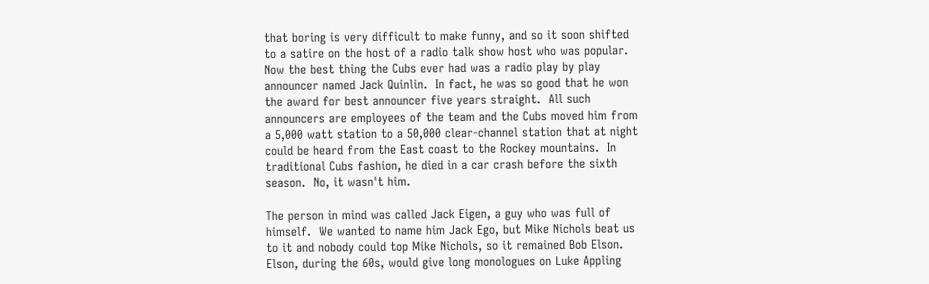that boring is very difficult to make funny, and so it soon shifted to a satire on the host of a radio talk show host who was popular.  Now the best thing the Cubs ever had was a radio play by play announcer named Jack Quinlin.  In fact, he was so good that he won the award for best announcer five years straight.  All such announcers are employees of the team and the Cubs moved him from a 5,000 watt station to a 50,000 clear-channel station that at night could be heard from the East coast to the Rockey mountains.  In traditional Cubs fashion, he died in a car crash before the sixth season.  No, it wasn't him.

The person in mind was called Jack Eigen, a guy who was full of himself.  We wanted to name him Jack Ego, but Mike Nichols beat us to it and nobody could top Mike Nichols, so it remained Bob Elson.  Elson, during the 60s, would give long monologues on Luke Appling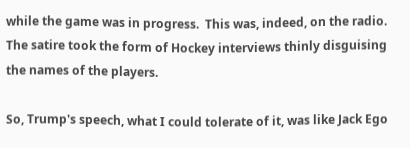while the game was in progress.  This was, indeed, on the radio.  The satire took the form of Hockey interviews thinly disguising the names of the players.

So, Trump's speech, what I could tolerate of it, was like Jack Ego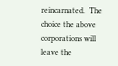reincarnated.  The choice the above corporations will leave the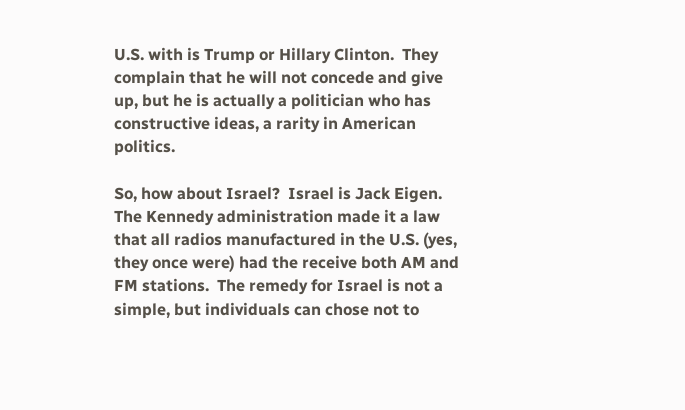U.S. with is Trump or Hillary Clinton.  They complain that he will not concede and give up, but he is actually a politician who has constructive ideas, a rarity in American politics.

So, how about Israel?  Israel is Jack Eigen.  The Kennedy administration made it a law that all radios manufactured in the U.S. (yes, they once were) had the receive both AM and FM stations.  The remedy for Israel is not a simple, but individuals can chose not to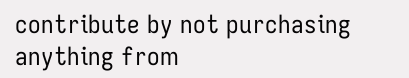contribute by not purchasing anything from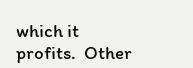which it profits.  Other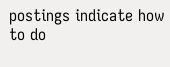postings indicate how to do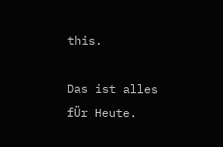this.

Das ist alles fÜr Heute.